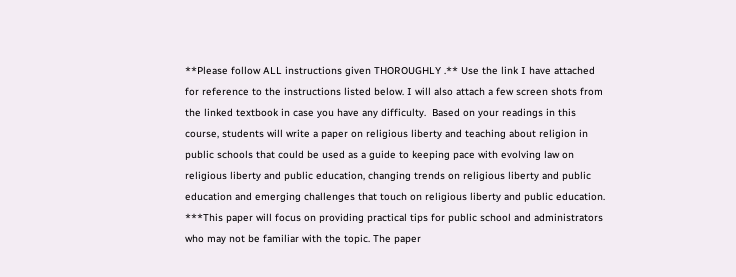**Please follow ALL instructions given THOROUGHLY .** Use the link I have attached for reference to the instructions listed below. I will also attach a few screen shots from the linked textbook in case you have any difficulty.  Based on your readings in this course, students will write a paper on religious liberty and teaching about religion in public schools that could be used as a guide to keeping pace with evolving law on religious liberty and public education, changing trends on religious liberty and public education and emerging challenges that touch on religious liberty and public education. ***This paper will focus on providing practical tips for public school and administrators who may not be familiar with the topic. The paper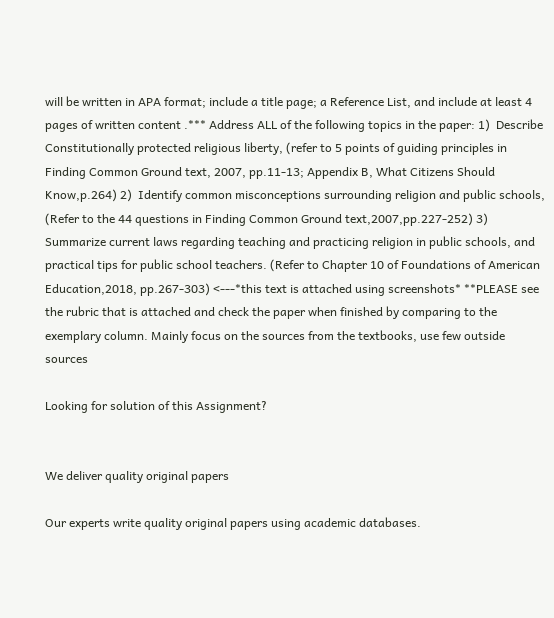will be written in APA format; include a title page; a Reference List, and include at least 4 pages of written content .*** Address ALL of the following topics in the paper: 1)  Describe Constitutionally protected religious liberty, (refer to 5 points of guiding principles in Finding Common Ground text, 2007, pp.11-13; Appendix B, What Citizens Should Know,p.264) 2)  Identify common misconceptions surrounding religion and public schools, (Refer to the 44 questions in Finding Common Ground text,2007,pp.227-252) 3)  Summarize current laws regarding teaching and practicing religion in public schools, and practical tips for public school teachers. (Refer to Chapter 10 of Foundations of American Education,2018, pp.267-303) <---*this text is attached using screenshots* **PLEASE see the rubric that is attached and check the paper when finished by comparing to the exemplary column. Mainly focus on the sources from the textbooks, use few outside sources

Looking for solution of this Assignment?


We deliver quality original papers

Our experts write quality original papers using academic databases.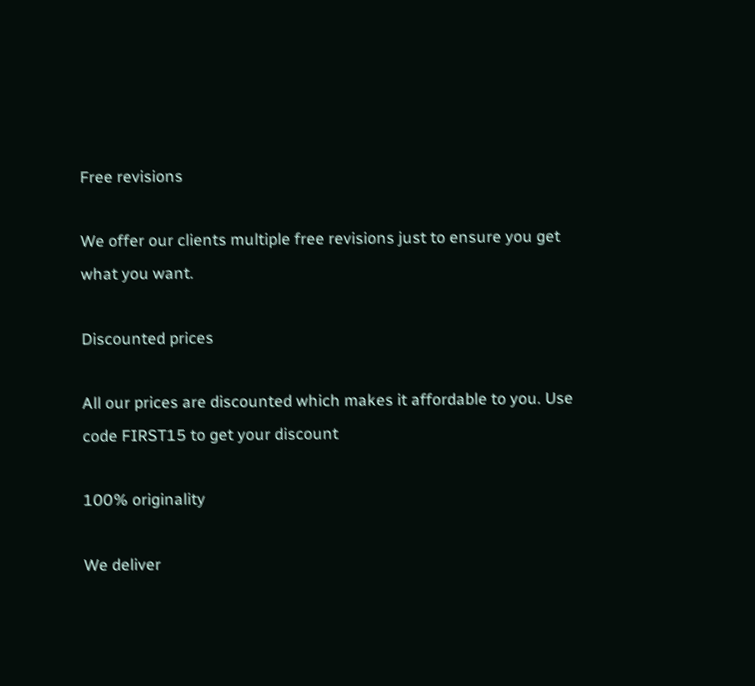Free revisions

We offer our clients multiple free revisions just to ensure you get what you want.

Discounted prices

All our prices are discounted which makes it affordable to you. Use code FIRST15 to get your discount

100% originality

We deliver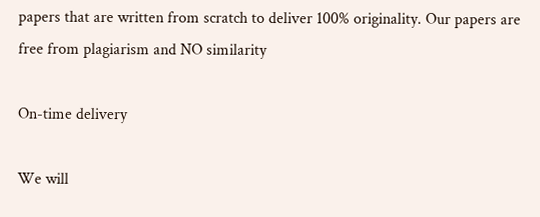papers that are written from scratch to deliver 100% originality. Our papers are free from plagiarism and NO similarity

On-time delivery

We will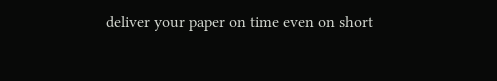deliver your paper on time even on short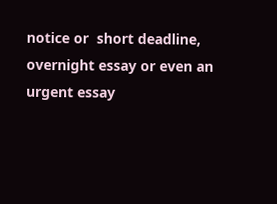notice or  short deadline, overnight essay or even an urgent essay